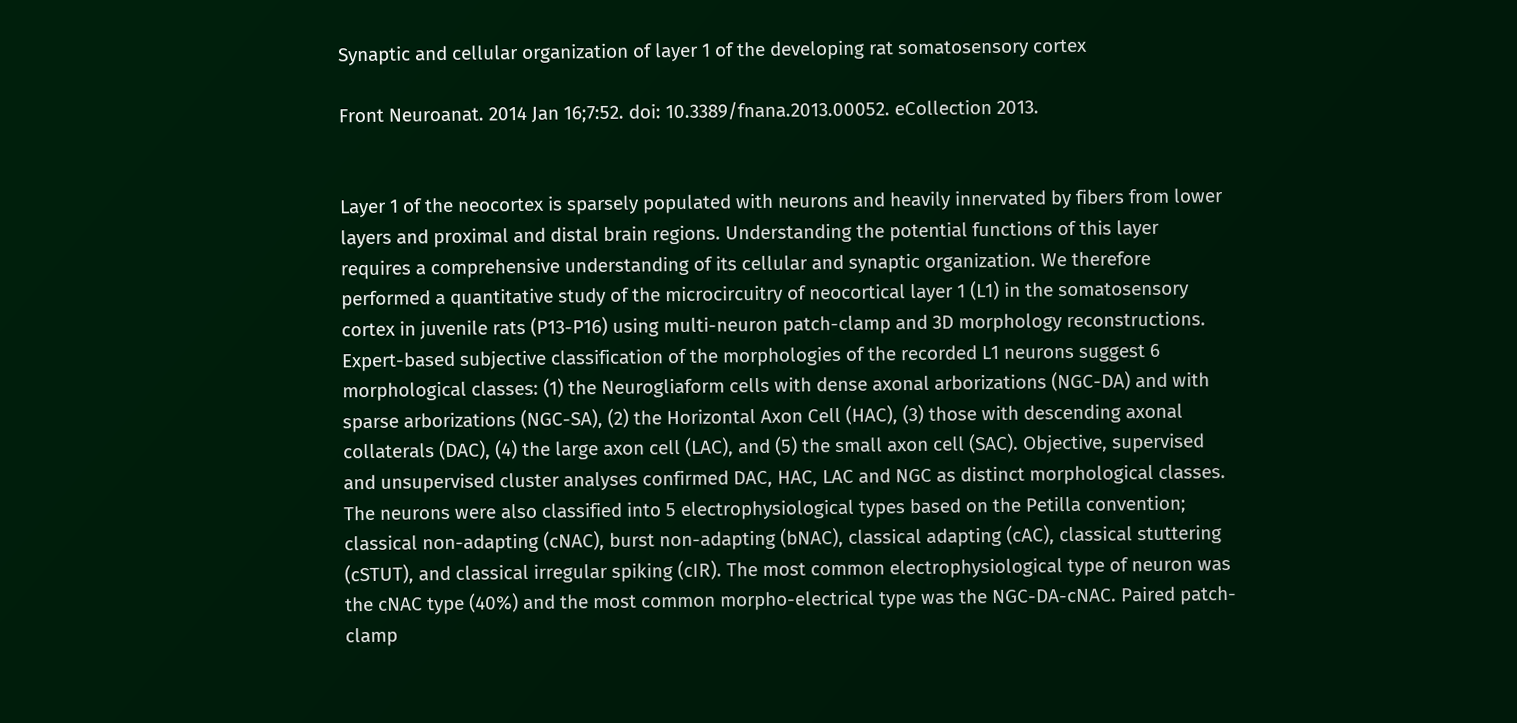Synaptic and cellular organization of layer 1 of the developing rat somatosensory cortex

Front Neuroanat. 2014 Jan 16;7:52. doi: 10.3389/fnana.2013.00052. eCollection 2013.


Layer 1 of the neocortex is sparsely populated with neurons and heavily innervated by fibers from lower layers and proximal and distal brain regions. Understanding the potential functions of this layer requires a comprehensive understanding of its cellular and synaptic organization. We therefore performed a quantitative study of the microcircuitry of neocortical layer 1 (L1) in the somatosensory cortex in juvenile rats (P13-P16) using multi-neuron patch-clamp and 3D morphology reconstructions. Expert-based subjective classification of the morphologies of the recorded L1 neurons suggest 6 morphological classes: (1) the Neurogliaform cells with dense axonal arborizations (NGC-DA) and with sparse arborizations (NGC-SA), (2) the Horizontal Axon Cell (HAC), (3) those with descending axonal collaterals (DAC), (4) the large axon cell (LAC), and (5) the small axon cell (SAC). Objective, supervised and unsupervised cluster analyses confirmed DAC, HAC, LAC and NGC as distinct morphological classes. The neurons were also classified into 5 electrophysiological types based on the Petilla convention; classical non-adapting (cNAC), burst non-adapting (bNAC), classical adapting (cAC), classical stuttering (cSTUT), and classical irregular spiking (cIR). The most common electrophysiological type of neuron was the cNAC type (40%) and the most common morpho-electrical type was the NGC-DA-cNAC. Paired patch-clamp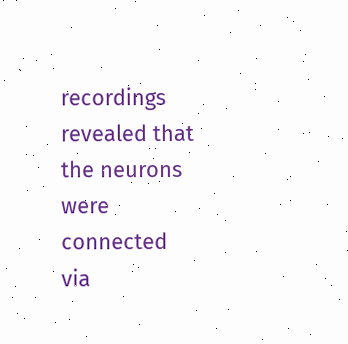recordings revealed that the neurons were connected via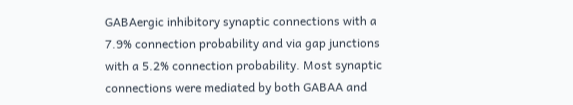GABAergic inhibitory synaptic connections with a 7.9% connection probability and via gap junctions with a 5.2% connection probability. Most synaptic connections were mediated by both GABAA and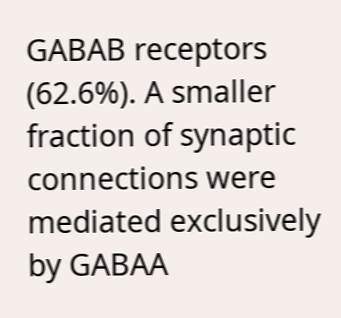GABAB receptors (62.6%). A smaller fraction of synaptic connections were mediated exclusively by GABAA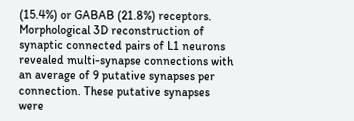(15.4%) or GABAB (21.8%) receptors. Morphological 3D reconstruction of synaptic connected pairs of L1 neurons revealed multi-synapse connections with an average of 9 putative synapses per connection. These putative synapses were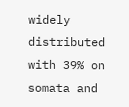widely distributed with 39% on somata and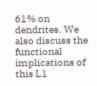61% on dendrites. We also discuss the functional implications of this L1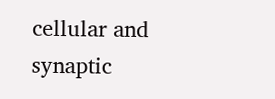cellular and synaptic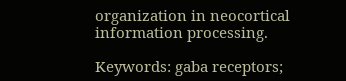organization in neocortical information processing.

Keywords: gaba receptors;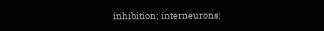inhibition; interneurons;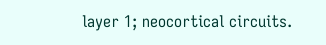layer 1; neocortical circuits.